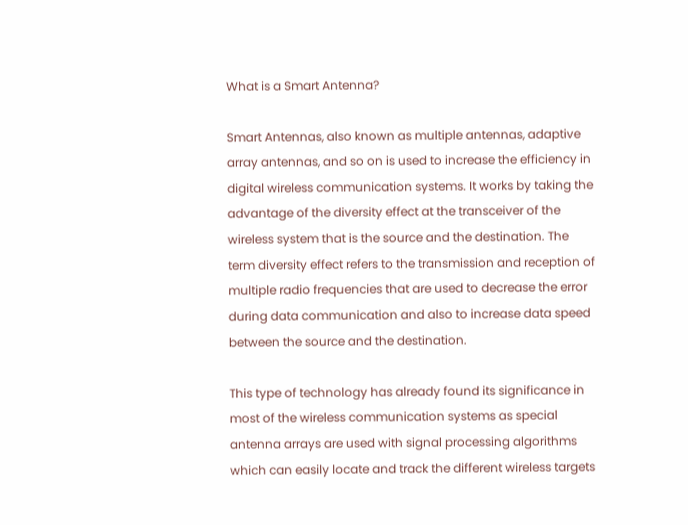What is a Smart Antenna?

Smart Antennas, also known as multiple antennas, adaptive array antennas, and so on is used to increase the efficiency in digital wireless communication systems. It works by taking the advantage of the diversity effect at the transceiver of the wireless system that is the source and the destination. The term diversity effect refers to the transmission and reception of multiple radio frequencies that are used to decrease the error during data communication and also to increase data speed between the source and the destination.

This type of technology has already found its significance in most of the wireless communication systems as special antenna arrays are used with signal processing algorithms which can easily locate and track the different wireless targets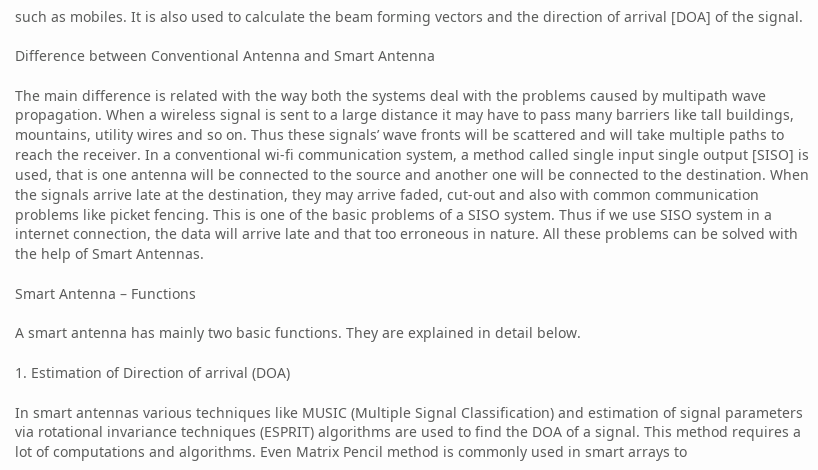such as mobiles. It is also used to calculate the beam forming vectors and the direction of arrival [DOA] of the signal.

Difference between Conventional Antenna and Smart Antenna

The main difference is related with the way both the systems deal with the problems caused by multipath wave propagation. When a wireless signal is sent to a large distance it may have to pass many barriers like tall buildings, mountains, utility wires and so on. Thus these signals’ wave fronts will be scattered and will take multiple paths to reach the receiver. In a conventional wi-fi communication system, a method called single input single output [SISO] is used, that is one antenna will be connected to the source and another one will be connected to the destination. When the signals arrive late at the destination, they may arrive faded, cut-out and also with common communication problems like picket fencing. This is one of the basic problems of a SISO system. Thus if we use SISO system in a internet connection, the data will arrive late and that too erroneous in nature. All these problems can be solved with the help of Smart Antennas.

Smart Antenna – Functions

A smart antenna has mainly two basic functions. They are explained in detail below.

1. Estimation of Direction of arrival (DOA)

In smart antennas various techniques like MUSIC (Multiple Signal Classification) and estimation of signal parameters via rotational invariance techniques (ESPRIT) algorithms are used to find the DOA of a signal. This method requires a lot of computations and algorithms. Even Matrix Pencil method is commonly used in smart arrays to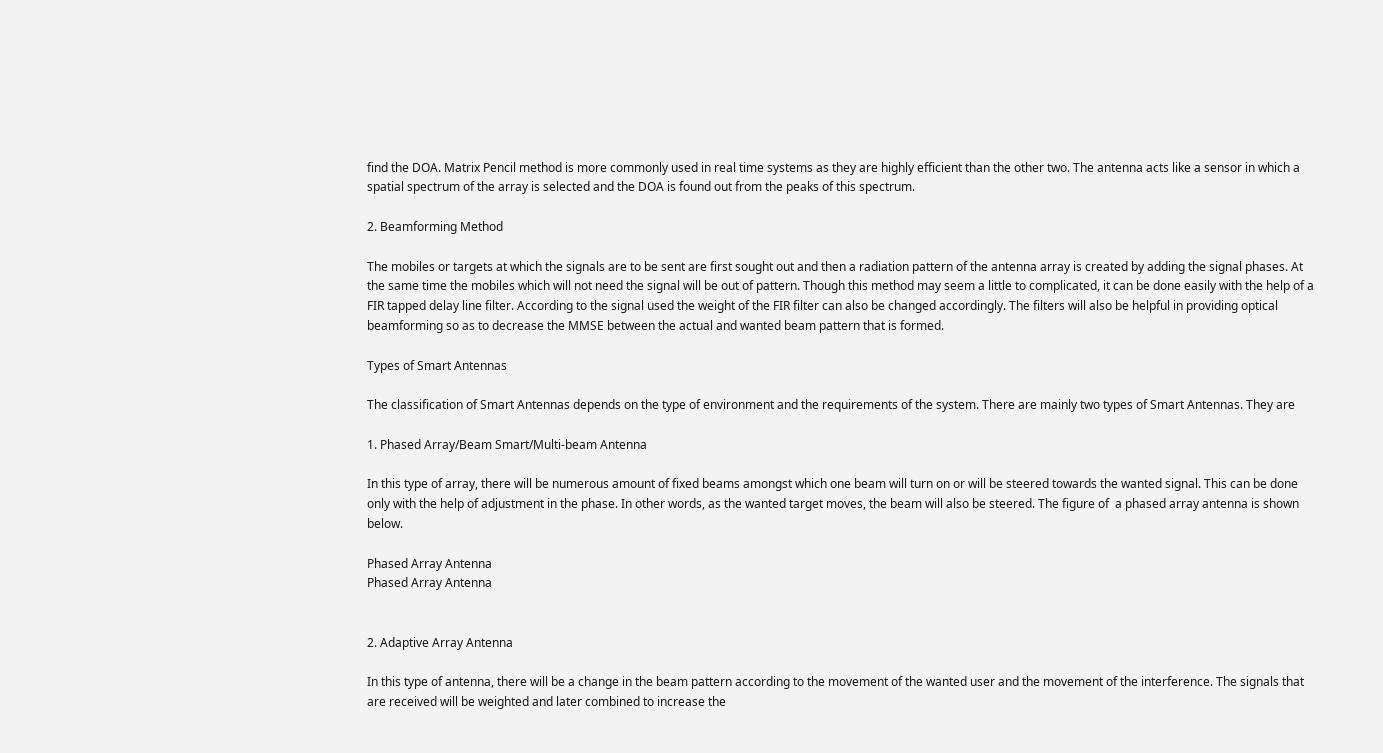find the DOA. Matrix Pencil method is more commonly used in real time systems as they are highly efficient than the other two. The antenna acts like a sensor in which a spatial spectrum of the array is selected and the DOA is found out from the peaks of this spectrum.

2. Beamforming Method

The mobiles or targets at which the signals are to be sent are first sought out and then a radiation pattern of the antenna array is created by adding the signal phases. At the same time the mobiles which will not need the signal will be out of pattern. Though this method may seem a little to complicated, it can be done easily with the help of a FIR tapped delay line filter. According to the signal used the weight of the FIR filter can also be changed accordingly. The filters will also be helpful in providing optical beamforming so as to decrease the MMSE between the actual and wanted beam pattern that is formed.

Types of Smart Antennas

The classification of Smart Antennas depends on the type of environment and the requirements of the system. There are mainly two types of Smart Antennas. They are

1. Phased Array/Beam Smart/Multi-beam Antenna

In this type of array, there will be numerous amount of fixed beams amongst which one beam will turn on or will be steered towards the wanted signal. This can be done only with the help of adjustment in the phase. In other words, as the wanted target moves, the beam will also be steered. The figure of  a phased array antenna is shown below.

Phased Array Antenna
Phased Array Antenna


2. Adaptive Array Antenna

In this type of antenna, there will be a change in the beam pattern according to the movement of the wanted user and the movement of the interference. The signals that are received will be weighted and later combined to increase the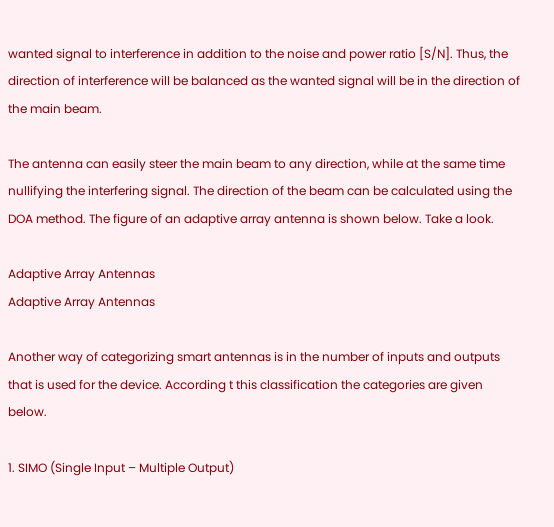wanted signal to interference in addition to the noise and power ratio [S/N]. Thus, the direction of interference will be balanced as the wanted signal will be in the direction of the main beam.

The antenna can easily steer the main beam to any direction, while at the same time nullifying the interfering signal. The direction of the beam can be calculated using the DOA method. The figure of an adaptive array antenna is shown below. Take a look.

Adaptive Array Antennas
Adaptive Array Antennas

Another way of categorizing smart antennas is in the number of inputs and outputs that is used for the device. According t this classification the categories are given below.

1. SIMO (Single Input – Multiple Output)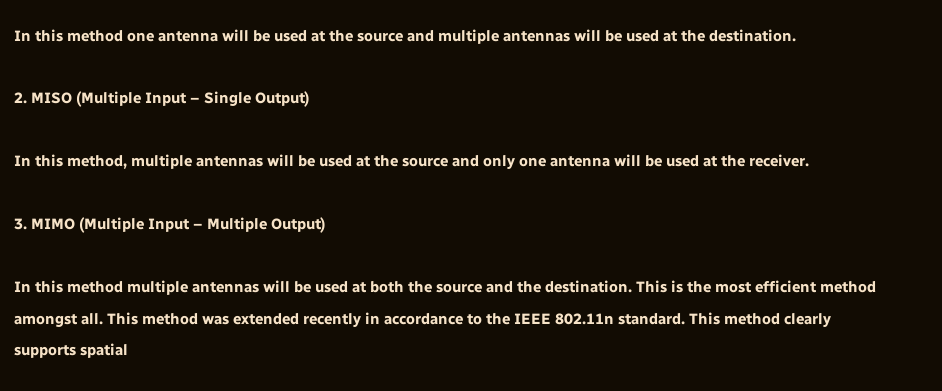In this method one antenna will be used at the source and multiple antennas will be used at the destination.

2. MISO (Multiple Input – Single Output)

In this method, multiple antennas will be used at the source and only one antenna will be used at the receiver.

3. MIMO (Multiple Input – Multiple Output)

In this method multiple antennas will be used at both the source and the destination. This is the most efficient method amongst all. This method was extended recently in accordance to the IEEE 802.11n standard. This method clearly supports spatial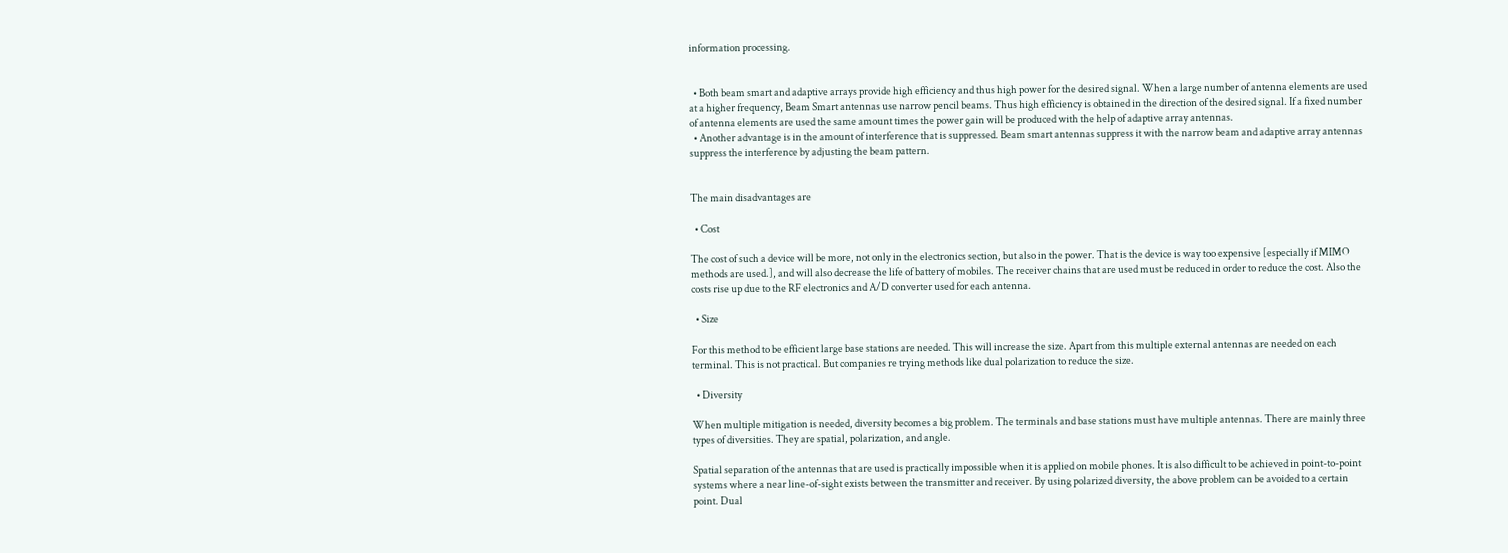information processing.


  • Both beam smart and adaptive arrays provide high efficiency and thus high power for the desired signal. When a large number of antenna elements are used at a higher frequency, Beam Smart antennas use narrow pencil beams. Thus high efficiency is obtained in the direction of the desired signal. If a fixed number of antenna elements are used the same amount times the power gain will be produced with the help of adaptive array antennas.
  • Another advantage is in the amount of interference that is suppressed. Beam smart antennas suppress it with the narrow beam and adaptive array antennas suppress the interference by adjusting the beam pattern.


The main disadvantages are

  • Cost

The cost of such a device will be more, not only in the electronics section, but also in the power. That is the device is way too expensive [especially if MIMO methods are used.], and will also decrease the life of battery of mobiles. The receiver chains that are used must be reduced in order to reduce the cost. Also the costs rise up due to the RF electronics and A/D converter used for each antenna.

  • Size

For this method to be efficient large base stations are needed. This will increase the size. Apart from this multiple external antennas are needed on each terminal. This is not practical. But companies re trying methods like dual polarization to reduce the size.

  • Diversity

When multiple mitigation is needed, diversity becomes a big problem. The terminals and base stations must have multiple antennas. There are mainly three types of diversities. They are spatial, polarization, and angle.

Spatial separation of the antennas that are used is practically impossible when it is applied on mobile phones. It is also difficult to be achieved in point-to-point systems where a near line-of-sight exists between the transmitter and receiver. By using polarized diversity, the above problem can be avoided to a certain point. Dual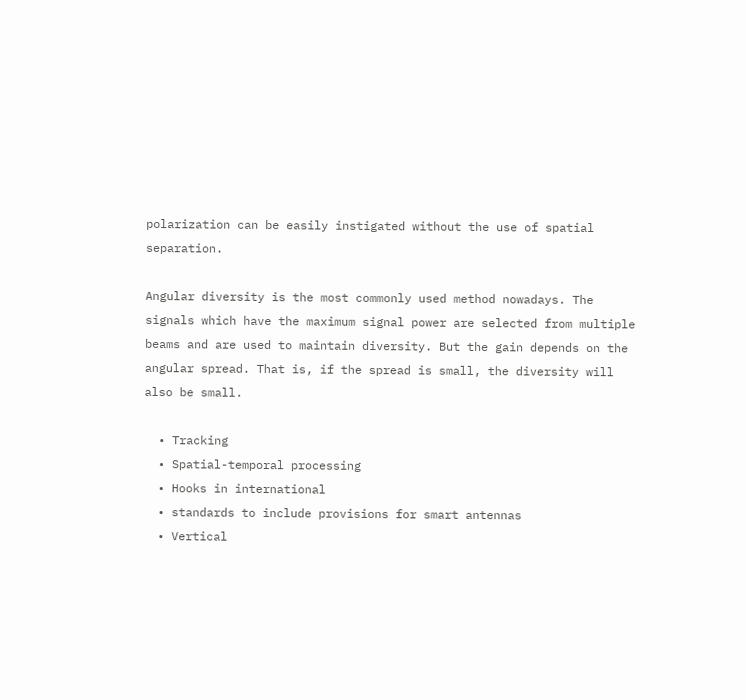polarization can be easily instigated without the use of spatial separation.

Angular diversity is the most commonly used method nowadays. The signals which have the maximum signal power are selected from multiple beams and are used to maintain diversity. But the gain depends on the angular spread. That is, if the spread is small, the diversity will also be small.

  • Tracking
  • Spatial-temporal processing
  • Hooks in international
  • standards to include provisions for smart antennas
  • Vertical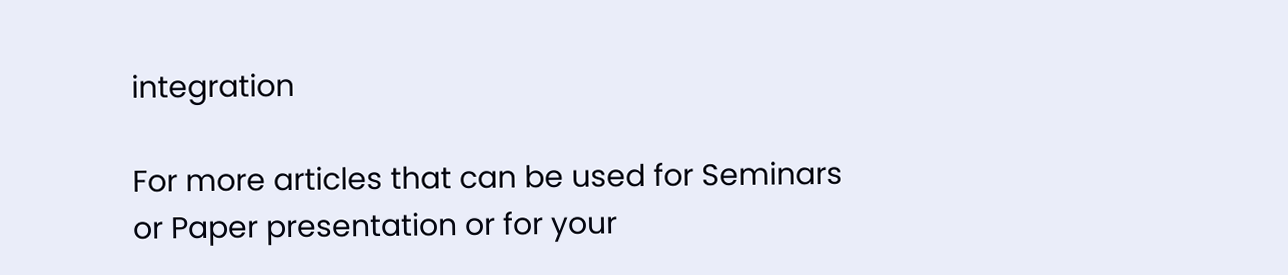integration

For more articles that can be used for Seminars or Paper presentation or for your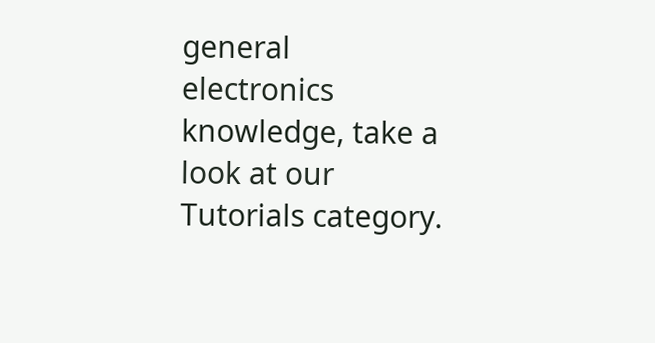general electronics knowledge, take a look at our Tutorials category.